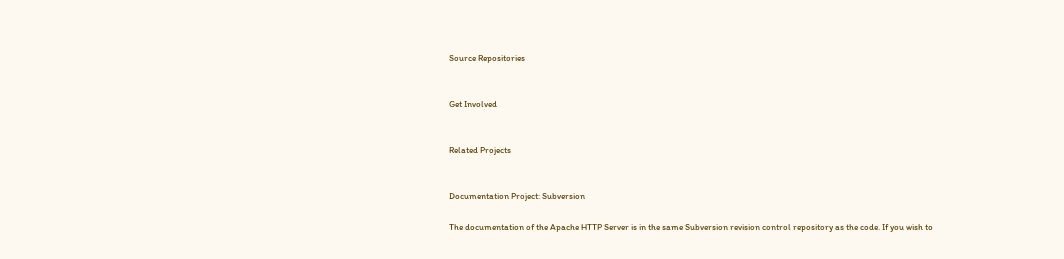Source Repositories


Get Involved


Related Projects


Documentation Project: Subversion

The documentation of the Apache HTTP Server is in the same Subversion revision control repository as the code. If you wish to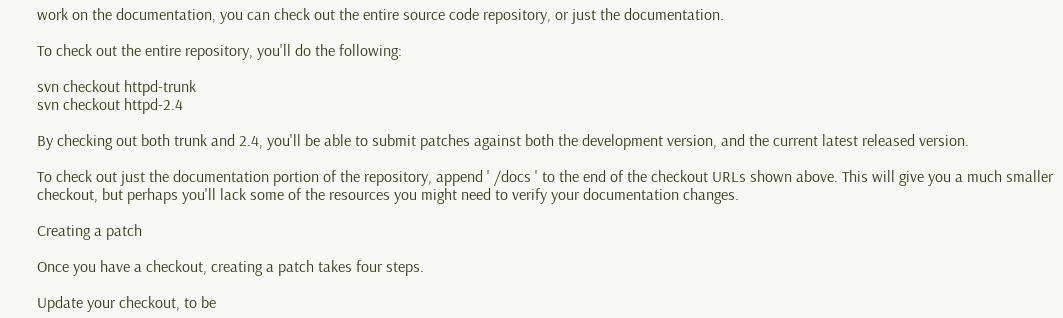work on the documentation, you can check out the entire source code repository, or just the documentation.

To check out the entire repository, you'll do the following:

svn checkout httpd-trunk
svn checkout httpd-2.4

By checking out both trunk and 2.4, you'll be able to submit patches against both the development version, and the current latest released version.

To check out just the documentation portion of the repository, append ' /docs ' to the end of the checkout URLs shown above. This will give you a much smaller checkout, but perhaps you'll lack some of the resources you might need to verify your documentation changes.

Creating a patch

Once you have a checkout, creating a patch takes four steps.

Update your checkout, to be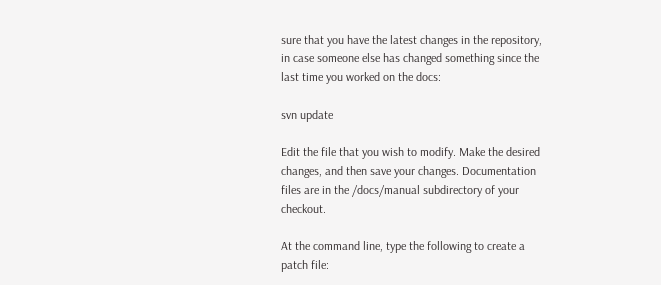sure that you have the latest changes in the repository, in case someone else has changed something since the last time you worked on the docs:

svn update

Edit the file that you wish to modify. Make the desired changes, and then save your changes. Documentation files are in the /docs/manual subdirectory of your checkout.

At the command line, type the following to create a patch file: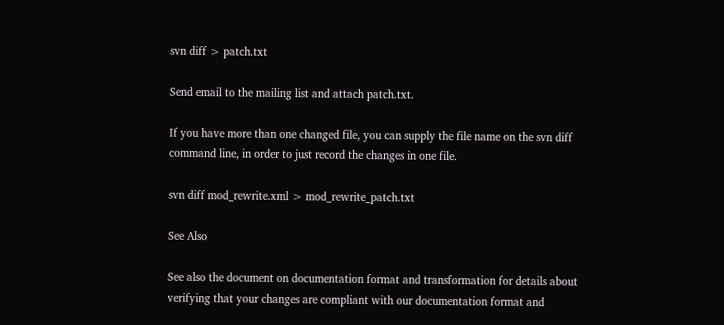svn diff > patch.txt

Send email to the mailing list and attach patch.txt.

If you have more than one changed file, you can supply the file name on the svn diff command line, in order to just record the changes in one file.

svn diff mod_rewrite.xml > mod_rewrite_patch.txt

See Also

See also the document on documentation format and transformation for details about verifying that your changes are compliant with our documentation format and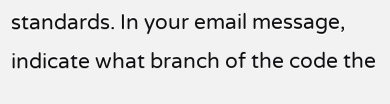standards. In your email message, indicate what branch of the code the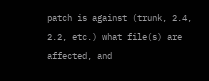patch is against (trunk, 2.4, 2.2, etc.) what file(s) are affected, and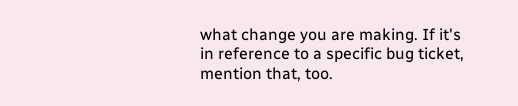what change you are making. If it's in reference to a specific bug ticket, mention that, too.